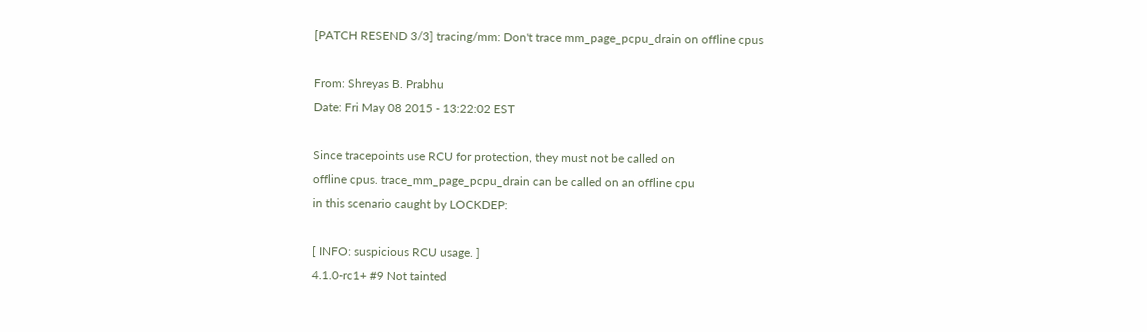[PATCH RESEND 3/3] tracing/mm: Don't trace mm_page_pcpu_drain on offline cpus

From: Shreyas B. Prabhu
Date: Fri May 08 2015 - 13:22:02 EST

Since tracepoints use RCU for protection, they must not be called on
offline cpus. trace_mm_page_pcpu_drain can be called on an offline cpu
in this scenario caught by LOCKDEP:

[ INFO: suspicious RCU usage. ]
4.1.0-rc1+ #9 Not tainted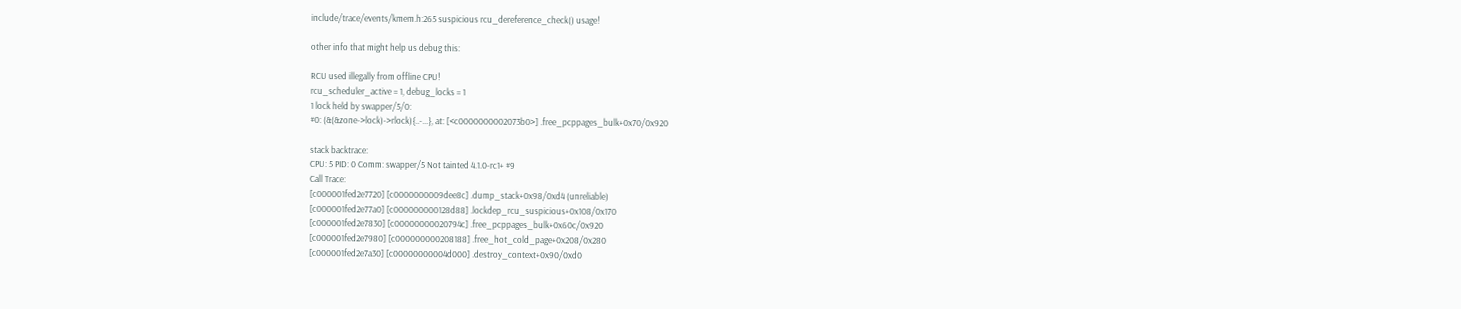include/trace/events/kmem.h:265 suspicious rcu_dereference_check() usage!

other info that might help us debug this:

RCU used illegally from offline CPU!
rcu_scheduler_active = 1, debug_locks = 1
1 lock held by swapper/5/0:
#0: (&(&zone->lock)->rlock){..-...}, at: [<c0000000002073b0>] .free_pcppages_bulk+0x70/0x920

stack backtrace:
CPU: 5 PID: 0 Comm: swapper/5 Not tainted 4.1.0-rc1+ #9
Call Trace:
[c000001fed2e7720] [c0000000009dee8c] .dump_stack+0x98/0xd4 (unreliable)
[c000001fed2e77a0] [c000000000128d88] .lockdep_rcu_suspicious+0x108/0x170
[c000001fed2e7830] [c00000000020794c] .free_pcppages_bulk+0x60c/0x920
[c000001fed2e7980] [c000000000208188] .free_hot_cold_page+0x208/0x280
[c000001fed2e7a30] [c00000000004d000] .destroy_context+0x90/0xd0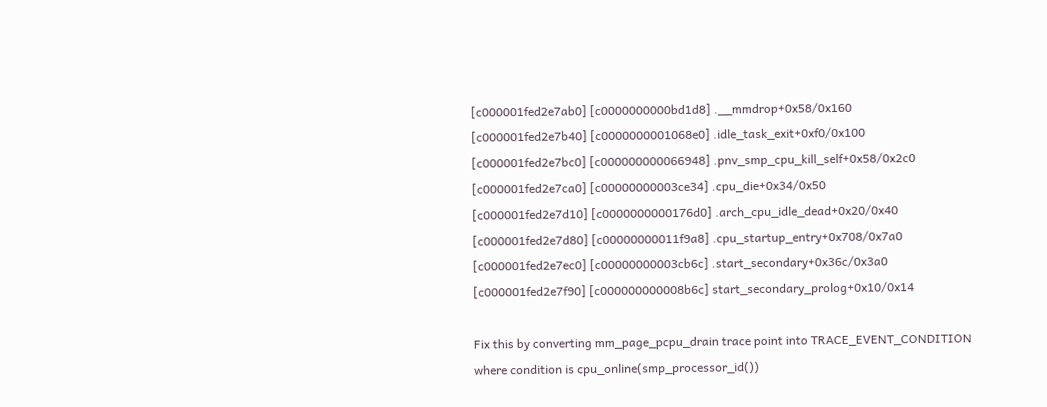[c000001fed2e7ab0] [c0000000000bd1d8] .__mmdrop+0x58/0x160
[c000001fed2e7b40] [c0000000001068e0] .idle_task_exit+0xf0/0x100
[c000001fed2e7bc0] [c000000000066948] .pnv_smp_cpu_kill_self+0x58/0x2c0
[c000001fed2e7ca0] [c00000000003ce34] .cpu_die+0x34/0x50
[c000001fed2e7d10] [c0000000000176d0] .arch_cpu_idle_dead+0x20/0x40
[c000001fed2e7d80] [c00000000011f9a8] .cpu_startup_entry+0x708/0x7a0
[c000001fed2e7ec0] [c00000000003cb6c] .start_secondary+0x36c/0x3a0
[c000001fed2e7f90] [c000000000008b6c] start_secondary_prolog+0x10/0x14

Fix this by converting mm_page_pcpu_drain trace point into TRACE_EVENT_CONDITION
where condition is cpu_online(smp_processor_id())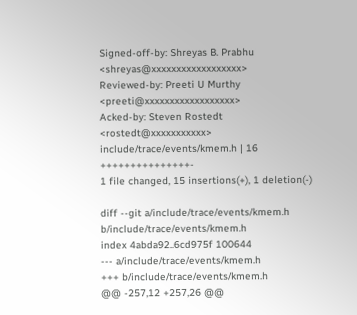Signed-off-by: Shreyas B. Prabhu <shreyas@xxxxxxxxxxxxxxxxxx>
Reviewed-by: Preeti U Murthy <preeti@xxxxxxxxxxxxxxxxxx>
Acked-by: Steven Rostedt <rostedt@xxxxxxxxxxx>
include/trace/events/kmem.h | 16 +++++++++++++++-
1 file changed, 15 insertions(+), 1 deletion(-)

diff --git a/include/trace/events/kmem.h b/include/trace/events/kmem.h
index 4abda92..6cd975f 100644
--- a/include/trace/events/kmem.h
+++ b/include/trace/events/kmem.h
@@ -257,12 +257,26 @@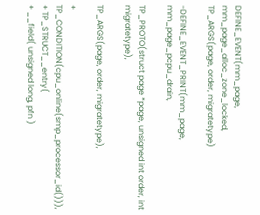DEFINE_EVENT(mm_page, mm_page_alloc_zone_locked,
TP_ARGS(page, order, migratetype)

-DEFINE_EVENT_PRINT(mm_page, mm_page_pcpu_drain,

TP_PROTO(struct page *page, unsigned int order, int migratetype),

TP_ARGS(page, order, migratetype),

+ TP_CONDITION(cpu_online(smp_processor_id())),
+ TP_STRUCT__entry(
+ __field( unsigned long, pfn )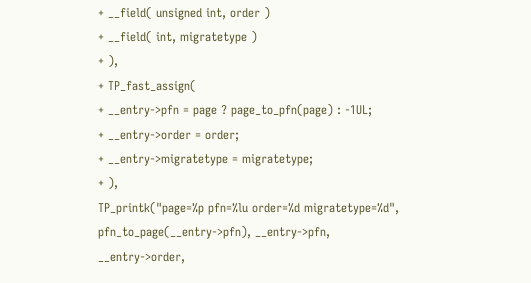+ __field( unsigned int, order )
+ __field( int, migratetype )
+ ),
+ TP_fast_assign(
+ __entry->pfn = page ? page_to_pfn(page) : -1UL;
+ __entry->order = order;
+ __entry->migratetype = migratetype;
+ ),
TP_printk("page=%p pfn=%lu order=%d migratetype=%d",
pfn_to_page(__entry->pfn), __entry->pfn,
__entry->order,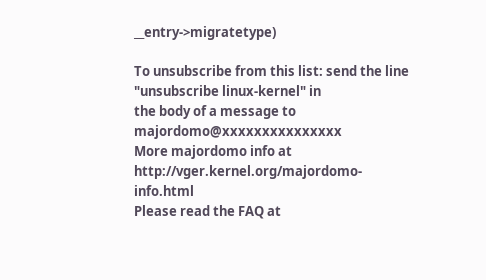__entry->migratetype)

To unsubscribe from this list: send the line "unsubscribe linux-kernel" in
the body of a message to majordomo@xxxxxxxxxxxxxxx
More majordomo info at http://vger.kernel.org/majordomo-info.html
Please read the FAQ at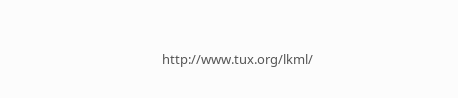http://www.tux.org/lkml/